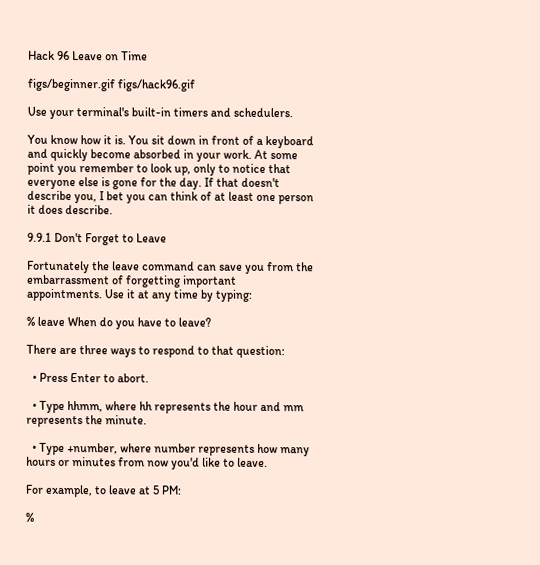Hack 96 Leave on Time

figs/beginner.gif figs/hack96.gif

Use your terminal's built-in timers and schedulers.

You know how it is. You sit down in front of a keyboard and quickly become absorbed in your work. At some point you remember to look up, only to notice that everyone else is gone for the day. If that doesn't describe you, I bet you can think of at least one person it does describe.

9.9.1 Don't Forget to Leave

Fortunately the leave command can save you from the embarrassment of forgetting important appointments. Use it at any time by typing:

% leave When do you have to leave?

There are three ways to respond to that question:

  • Press Enter to abort.

  • Type hhmm, where hh represents the hour and mm represents the minute.

  • Type +number, where number represents how many hours or minutes from now you'd like to leave.

For example, to leave at 5 PM:

%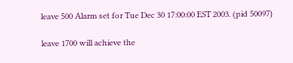leave 500 Alarm set for Tue Dec 30 17:00:00 EST 2003. (pid 50097)

leave 1700 will achieve the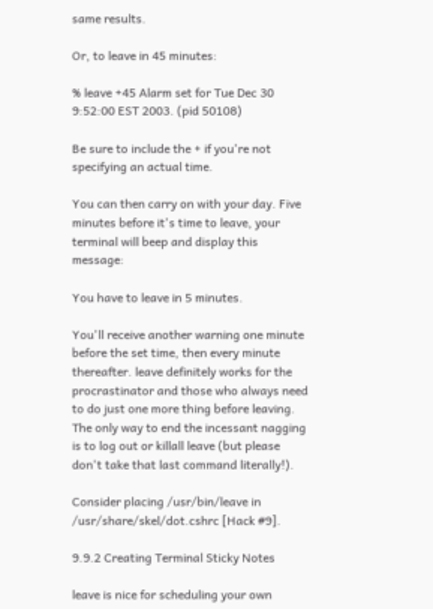same results.

Or, to leave in 45 minutes:

% leave +45 Alarm set for Tue Dec 30 9:52:00 EST 2003. (pid 50108)

Be sure to include the + if you're not specifying an actual time.

You can then carry on with your day. Five minutes before it's time to leave, your terminal will beep and display this message:

You have to leave in 5 minutes.

You'll receive another warning one minute before the set time, then every minute thereafter. leave definitely works for the procrastinator and those who always need to do just one more thing before leaving. The only way to end the incessant nagging is to log out or killall leave (but please don't take that last command literally!).

Consider placing /usr/bin/leave in /usr/share/skel/dot.cshrc [Hack #9].

9.9.2 Creating Terminal Sticky Notes

leave is nice for scheduling your own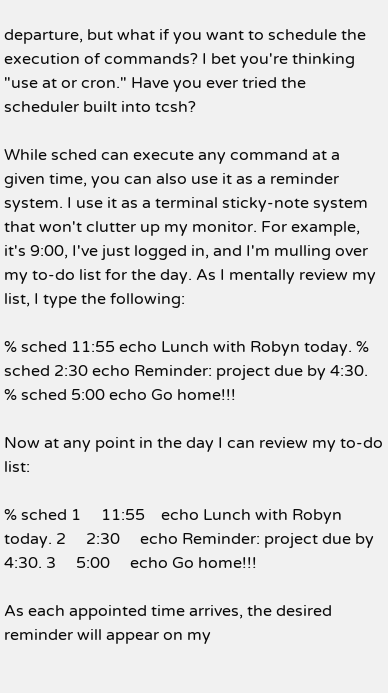departure, but what if you want to schedule the execution of commands? I bet you're thinking "use at or cron." Have you ever tried the scheduler built into tcsh?

While sched can execute any command at a given time, you can also use it as a reminder system. I use it as a terminal sticky-note system that won't clutter up my monitor. For example, it's 9:00, I've just logged in, and I'm mulling over my to-do list for the day. As I mentally review my list, I type the following:

% sched 11:55 echo Lunch with Robyn today. % sched 2:30 echo Reminder: project due by 4:30. % sched 5:00 echo Go home!!!

Now at any point in the day I can review my to-do list:

% sched 1     11:55    echo Lunch with Robyn today. 2     2:30     echo Reminder: project due by 4:30. 3     5:00     echo Go home!!!

As each appointed time arrives, the desired reminder will appear on my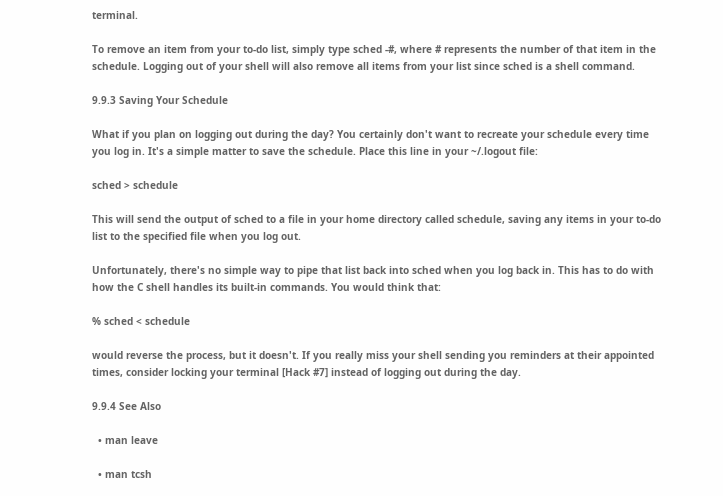terminal.

To remove an item from your to-do list, simply type sched -#, where # represents the number of that item in the schedule. Logging out of your shell will also remove all items from your list since sched is a shell command.

9.9.3 Saving Your Schedule

What if you plan on logging out during the day? You certainly don't want to recreate your schedule every time you log in. It's a simple matter to save the schedule. Place this line in your ~/.logout file:

sched > schedule

This will send the output of sched to a file in your home directory called schedule, saving any items in your to-do list to the specified file when you log out.

Unfortunately, there's no simple way to pipe that list back into sched when you log back in. This has to do with how the C shell handles its built-in commands. You would think that:

% sched < schedule

would reverse the process, but it doesn't. If you really miss your shell sending you reminders at their appointed times, consider locking your terminal [Hack #7] instead of logging out during the day.

9.9.4 See Also

  • man leave

  • man tcsh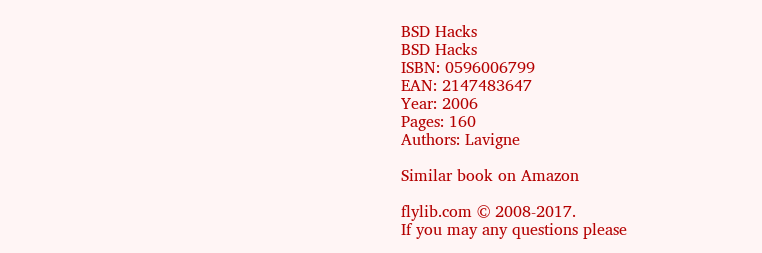BSD Hacks
BSD Hacks
ISBN: 0596006799
EAN: 2147483647
Year: 2006
Pages: 160
Authors: Lavigne

Similar book on Amazon

flylib.com © 2008-2017.
If you may any questions please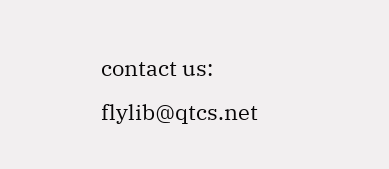contact us: flylib@qtcs.net